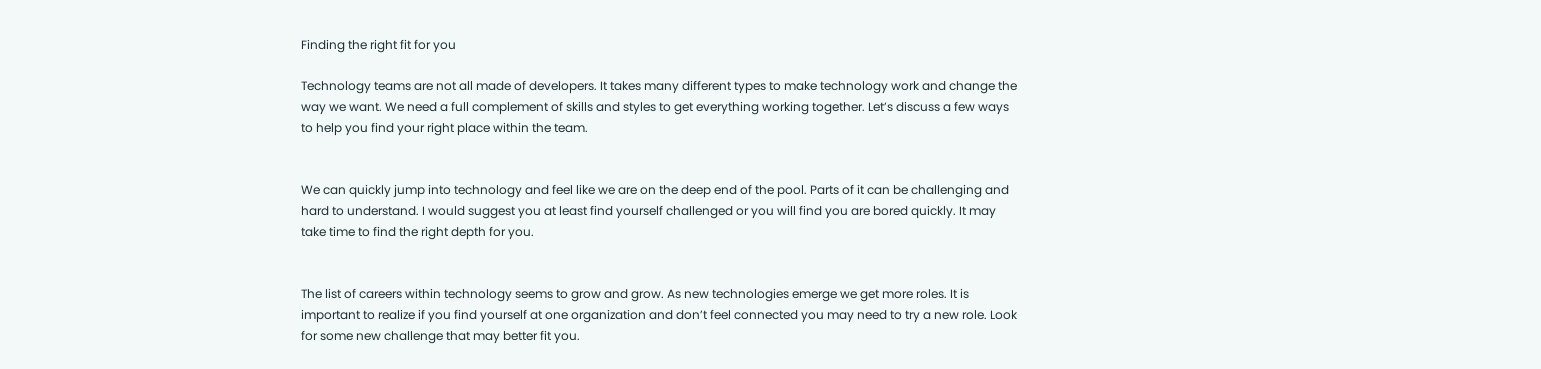Finding the right fit for you

Technology teams are not all made of developers. It takes many different types to make technology work and change the way we want. We need a full complement of skills and styles to get everything working together. Let’s discuss a few ways to help you find your right place within the team.


We can quickly jump into technology and feel like we are on the deep end of the pool. Parts of it can be challenging and hard to understand. I would suggest you at least find yourself challenged or you will find you are bored quickly. It may take time to find the right depth for you.


The list of careers within technology seems to grow and grow. As new technologies emerge we get more roles. It is important to realize if you find yourself at one organization and don’t feel connected you may need to try a new role. Look for some new challenge that may better fit you.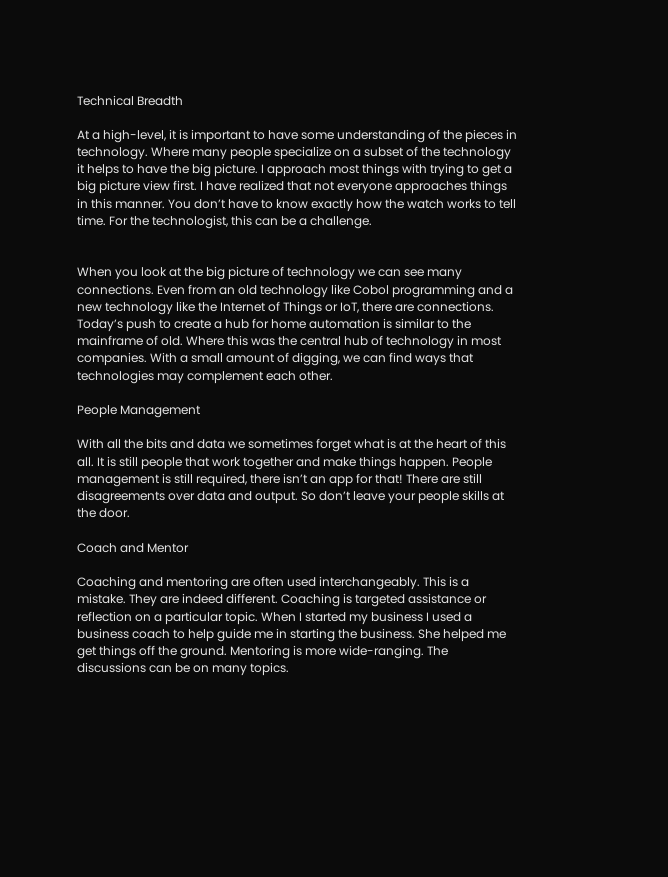Technical Breadth

At a high-level, it is important to have some understanding of the pieces in technology. Where many people specialize on a subset of the technology it helps to have the big picture. I approach most things with trying to get a big picture view first. I have realized that not everyone approaches things in this manner. You don’t have to know exactly how the watch works to tell time. For the technologist, this can be a challenge.


When you look at the big picture of technology we can see many connections. Even from an old technology like Cobol programming and a new technology like the Internet of Things or IoT, there are connections. Today’s push to create a hub for home automation is similar to the mainframe of old. Where this was the central hub of technology in most companies. With a small amount of digging, we can find ways that technologies may complement each other.

People Management

With all the bits and data we sometimes forget what is at the heart of this all. It is still people that work together and make things happen. People management is still required, there isn’t an app for that! There are still disagreements over data and output. So don’t leave your people skills at the door.

Coach and Mentor

Coaching and mentoring are often used interchangeably. This is a mistake. They are indeed different. Coaching is targeted assistance or reflection on a particular topic. When I started my business I used a business coach to help guide me in starting the business. She helped me get things off the ground. Mentoring is more wide-ranging. The discussions can be on many topics.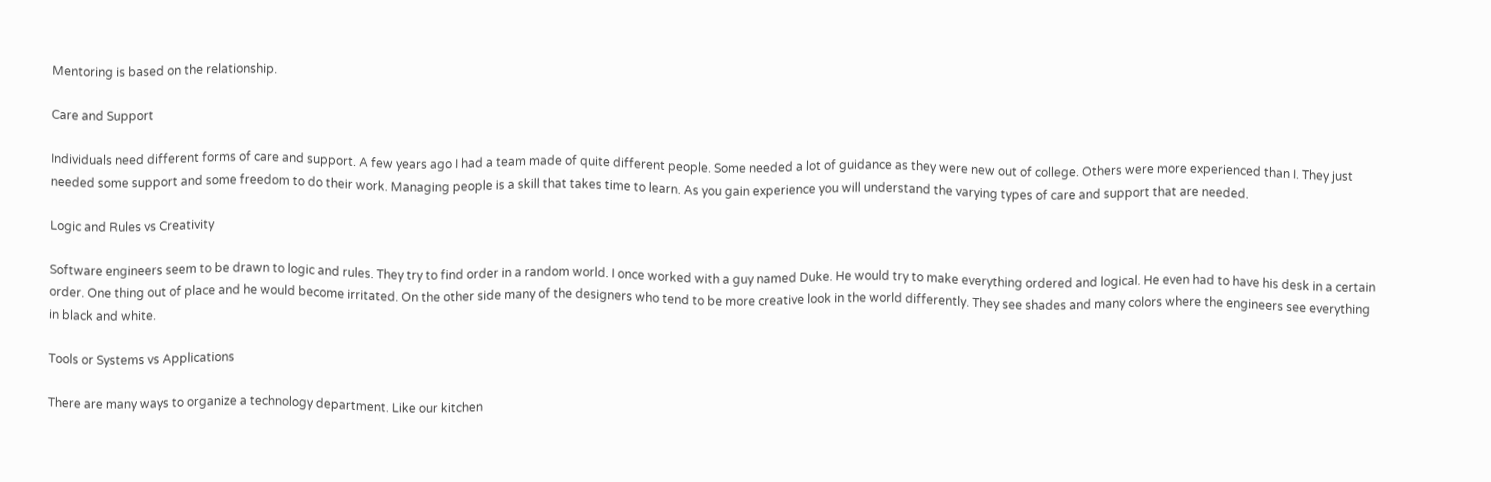Mentoring is based on the relationship.

Care and Support

Individuals need different forms of care and support. A few years ago I had a team made of quite different people. Some needed a lot of guidance as they were new out of college. Others were more experienced than I. They just needed some support and some freedom to do their work. Managing people is a skill that takes time to learn. As you gain experience you will understand the varying types of care and support that are needed.

Logic and Rules vs Creativity

Software engineers seem to be drawn to logic and rules. They try to find order in a random world. I once worked with a guy named Duke. He would try to make everything ordered and logical. He even had to have his desk in a certain order. One thing out of place and he would become irritated. On the other side many of the designers who tend to be more creative look in the world differently. They see shades and many colors where the engineers see everything in black and white.

Tools or Systems vs Applications

There are many ways to organize a technology department. Like our kitchen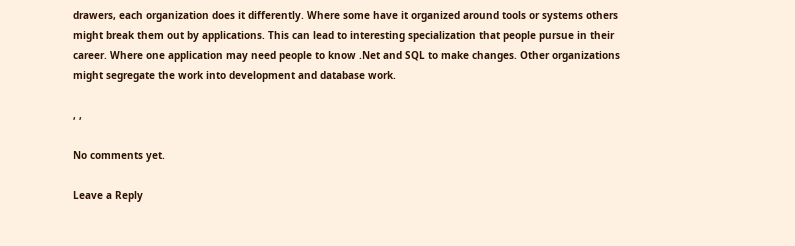drawers, each organization does it differently. Where some have it organized around tools or systems others might break them out by applications. This can lead to interesting specialization that people pursue in their career. Where one application may need people to know .Net and SQL to make changes. Other organizations might segregate the work into development and database work.

, ,

No comments yet.

Leave a Reply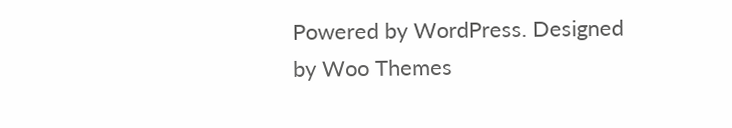Powered by WordPress. Designed by Woo Themes